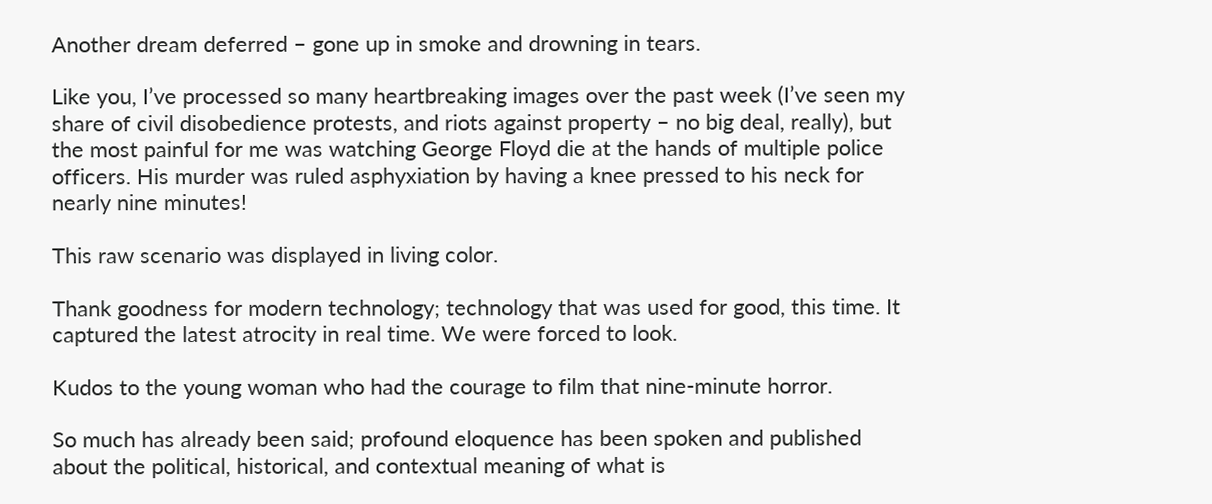Another dream deferred – gone up in smoke and drowning in tears.

Like you, I’ve processed so many heartbreaking images over the past week (I’ve seen my share of civil disobedience protests, and riots against property – no big deal, really), but the most painful for me was watching George Floyd die at the hands of multiple police officers. His murder was ruled asphyxiation by having a knee pressed to his neck for nearly nine minutes!

This raw scenario was displayed in living color.

Thank goodness for modern technology; technology that was used for good, this time. It captured the latest atrocity in real time. We were forced to look.

Kudos to the young woman who had the courage to film that nine-minute horror.

So much has already been said; profound eloquence has been spoken and published about the political, historical, and contextual meaning of what is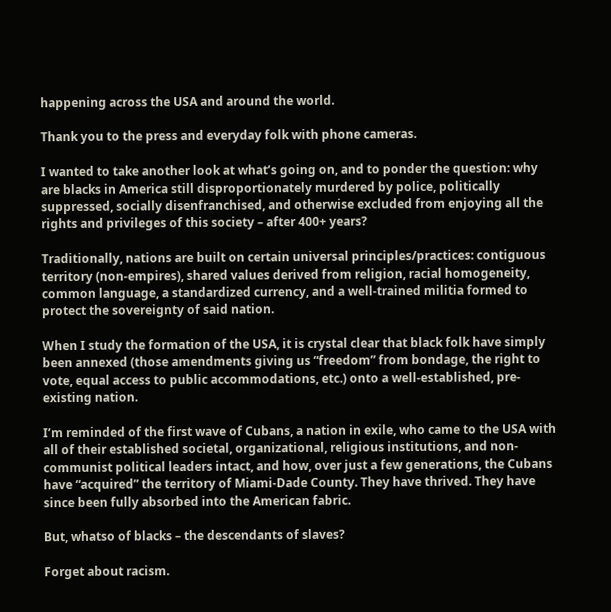happening across the USA and around the world.

Thank you to the press and everyday folk with phone cameras.

I wanted to take another look at what’s going on, and to ponder the question: why are blacks in America still disproportionately murdered by police, politically suppressed, socially disenfranchised, and otherwise excluded from enjoying all the rights and privileges of this society – after 400+ years?

Traditionally, nations are built on certain universal principles/practices: contiguous territory (non-empires), shared values derived from religion, racial homogeneity, common language, a standardized currency, and a well-trained militia formed to protect the sovereignty of said nation.

When I study the formation of the USA, it is crystal clear that black folk have simply been annexed (those amendments giving us “freedom” from bondage, the right to vote, equal access to public accommodations, etc.) onto a well-established, pre-existing nation.

I’m reminded of the first wave of Cubans, a nation in exile, who came to the USA with all of their established societal, organizational, religious institutions, and non-communist political leaders intact, and how, over just a few generations, the Cubans have “acquired” the territory of Miami-Dade County. They have thrived. They have since been fully absorbed into the American fabric.

But, whatso of blacks – the descendants of slaves?

Forget about racism.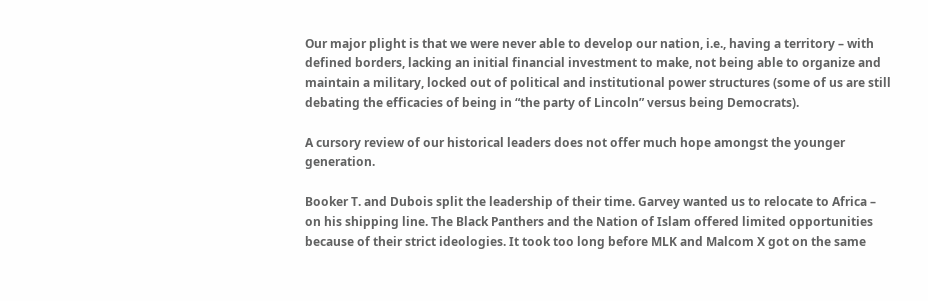Our major plight is that we were never able to develop our nation, i.e., having a territory – with defined borders, lacking an initial financial investment to make, not being able to organize and maintain a military, locked out of political and institutional power structures (some of us are still debating the efficacies of being in “the party of Lincoln” versus being Democrats).

A cursory review of our historical leaders does not offer much hope amongst the younger generation.

Booker T. and Dubois split the leadership of their time. Garvey wanted us to relocate to Africa – on his shipping line. The Black Panthers and the Nation of Islam offered limited opportunities because of their strict ideologies. It took too long before MLK and Malcom X got on the same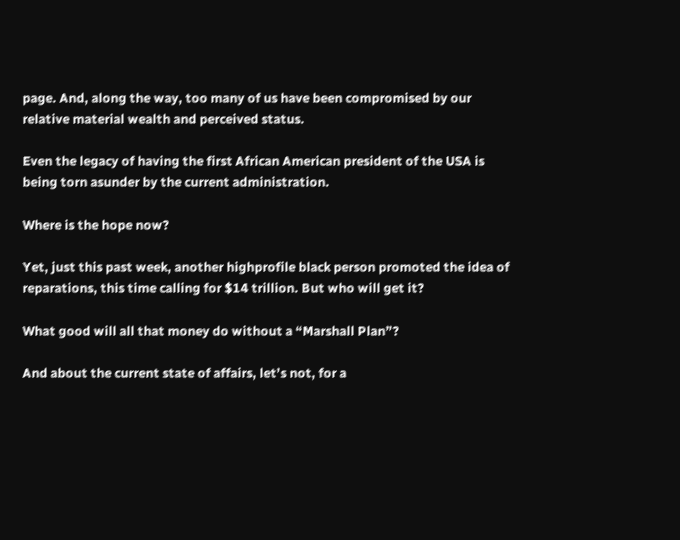page. And, along the way, too many of us have been compromised by our relative material wealth and perceived status.

Even the legacy of having the first African American president of the USA is being torn asunder by the current administration.

Where is the hope now?

Yet, just this past week, another highprofile black person promoted the idea of reparations, this time calling for $14 trillion. But who will get it?

What good will all that money do without a “Marshall Plan”?

And about the current state of affairs, let’s not, for a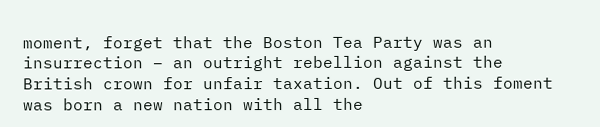moment, forget that the Boston Tea Party was an insurrection – an outright rebellion against the British crown for unfair taxation. Out of this foment was born a new nation with all the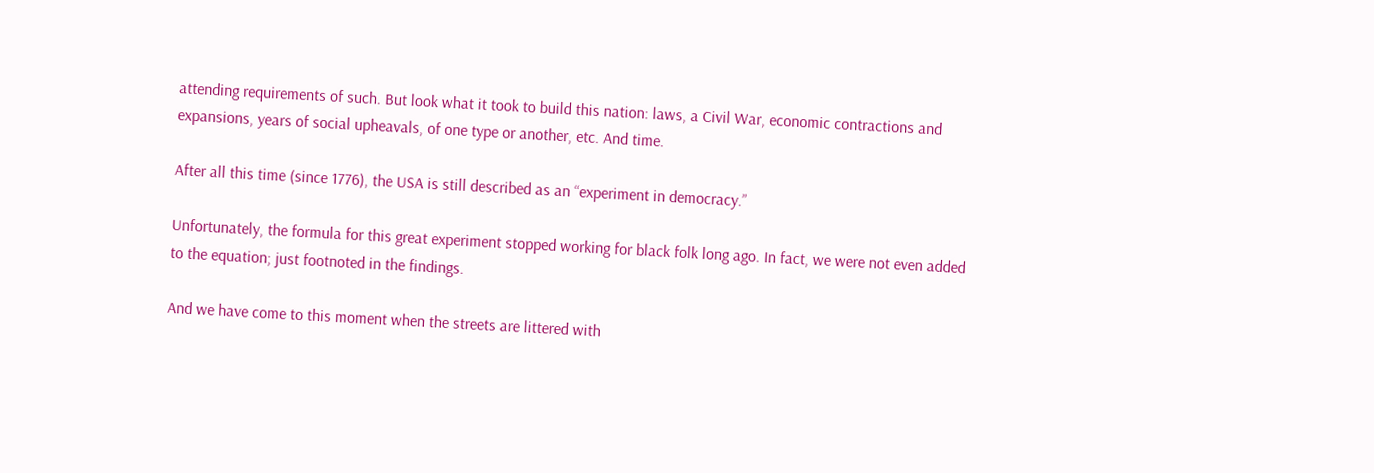attending requirements of such. But look what it took to build this nation: laws, a Civil War, economic contractions and expansions, years of social upheavals, of one type or another, etc. And time.

After all this time (since 1776), the USA is still described as an “experiment in democracy.”

Unfortunately, the formula for this great experiment stopped working for black folk long ago. In fact, we were not even added to the equation; just footnoted in the findings.

And we have come to this moment when the streets are littered with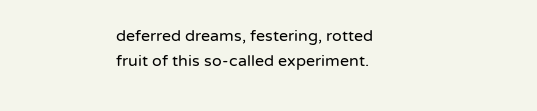deferred dreams, festering, rotted fruit of this so-called experiment.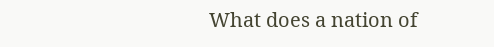What does a nation of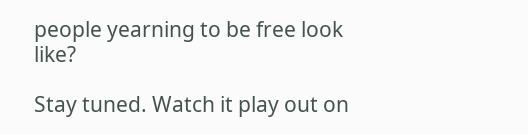people yearning to be free look like?

Stay tuned. Watch it play out on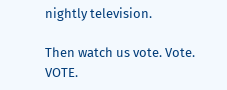nightly television.

Then watch us vote. Vote. VOTE.